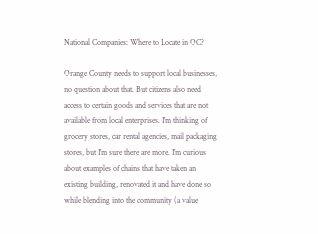National Companies: Where to Locate in OC?

Orange County needs to support local businesses, no question about that. But citizens also need access to certain goods and services that are not available from local enterprises. I'm thinking of grocery stores, car rental agencies, mail packaging stores, but I'm sure there are more. I'm curious about examples of chains that have taken an existing building, renovated it and have done so while blending into the community (a value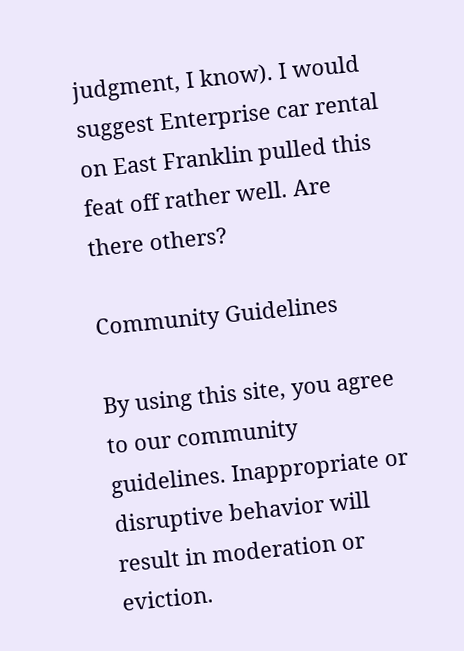judgment, I know). I would suggest Enterprise car rental on East Franklin pulled this feat off rather well. Are there others?

Community Guidelines

By using this site, you agree to our community guidelines. Inappropriate or disruptive behavior will result in moderation or eviction.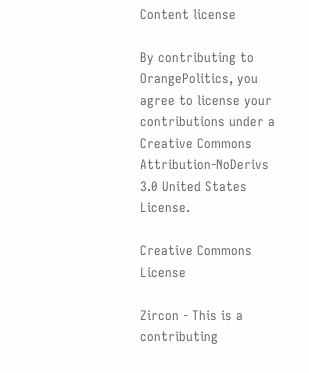Content license

By contributing to OrangePolitics, you agree to license your contributions under a Creative Commons Attribution-NoDerivs 3.0 United States License.

Creative Commons License

Zircon - This is a contributing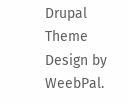Drupal Theme
Design by WeebPal.